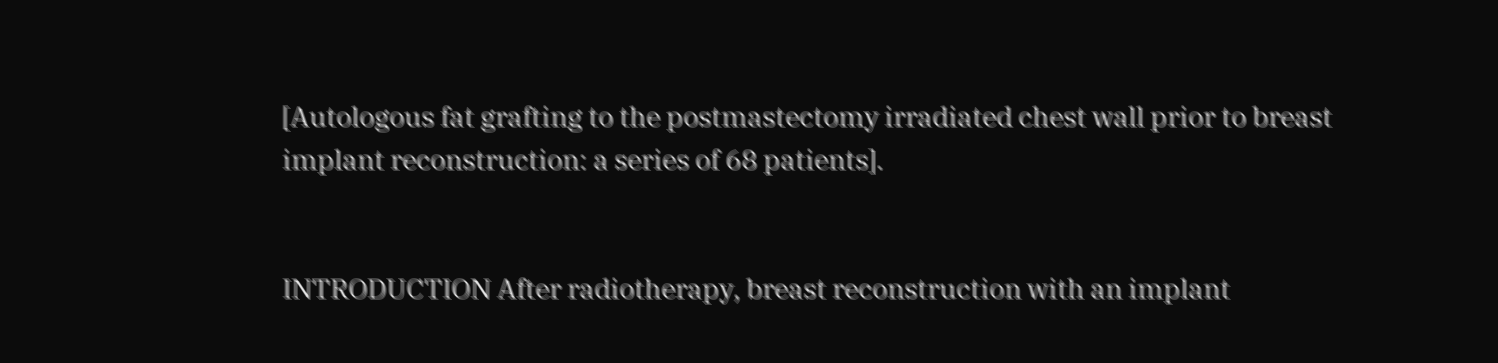[Autologous fat grafting to the postmastectomy irradiated chest wall prior to breast implant reconstruction: a series of 68 patients].


INTRODUCTION After radiotherapy, breast reconstruction with an implant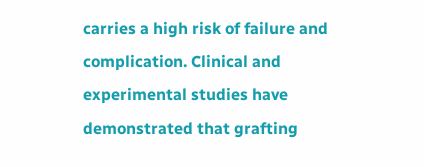carries a high risk of failure and complication. Clinical and experimental studies have demonstrated that grafting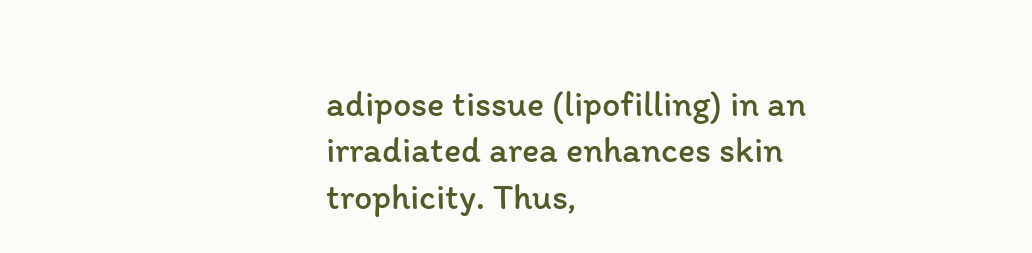adipose tissue (lipofilling) in an irradiated area enhances skin trophicity. Thus,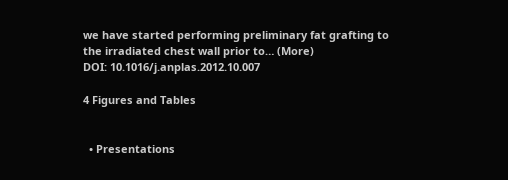we have started performing preliminary fat grafting to the irradiated chest wall prior to… (More)
DOI: 10.1016/j.anplas.2012.10.007

4 Figures and Tables


  • Presentations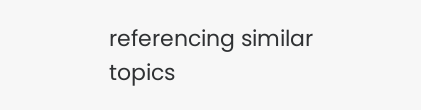referencing similar topics